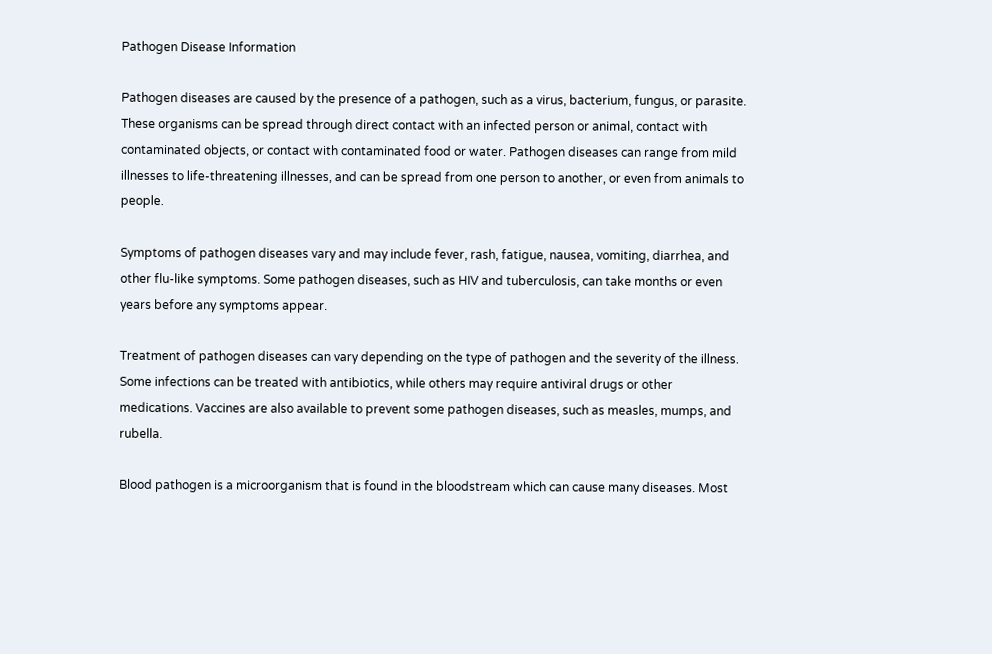Pathogen Disease Information

Pathogen diseases are caused by the presence of a pathogen, such as a virus, bacterium, fungus, or parasite. These organisms can be spread through direct contact with an infected person or animal, contact with contaminated objects, or contact with contaminated food or water. Pathogen diseases can range from mild illnesses to life-threatening illnesses, and can be spread from one person to another, or even from animals to people.

Symptoms of pathogen diseases vary and may include fever, rash, fatigue, nausea, vomiting, diarrhea, and other flu-like symptoms. Some pathogen diseases, such as HIV and tuberculosis, can take months or even years before any symptoms appear.

Treatment of pathogen diseases can vary depending on the type of pathogen and the severity of the illness. Some infections can be treated with antibiotics, while others may require antiviral drugs or other medications. Vaccines are also available to prevent some pathogen diseases, such as measles, mumps, and rubella.

Blood pathogen is a microorganism that is found in the bloodstream which can cause many diseases. Most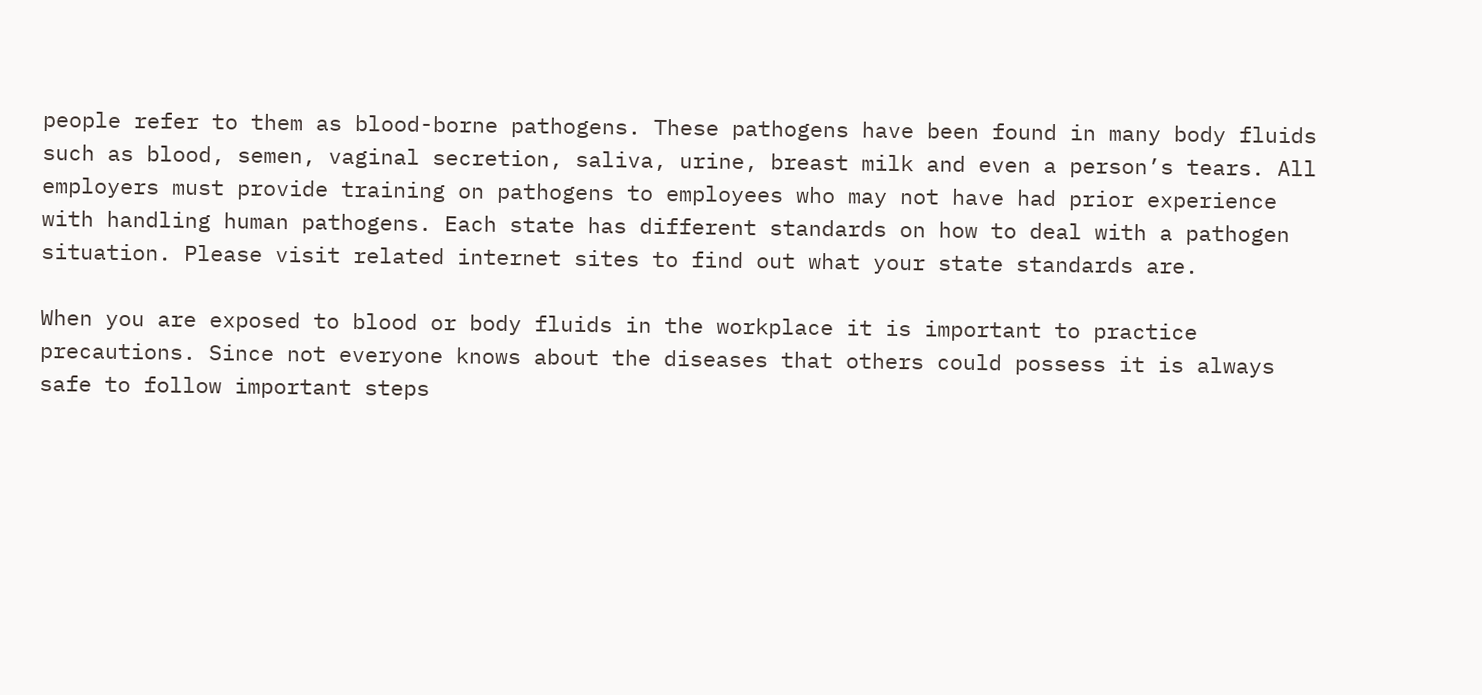people refer to them as blood-borne pathogens. These pathogens have been found in many body fluids such as blood, semen, vaginal secretion, saliva, urine, breast milk and even a person’s tears. All employers must provide training on pathogens to employees who may not have had prior experience with handling human pathogens. Each state has different standards on how to deal with a pathogen situation. Please visit related internet sites to find out what your state standards are.

When you are exposed to blood or body fluids in the workplace it is important to practice precautions. Since not everyone knows about the diseases that others could possess it is always safe to follow important steps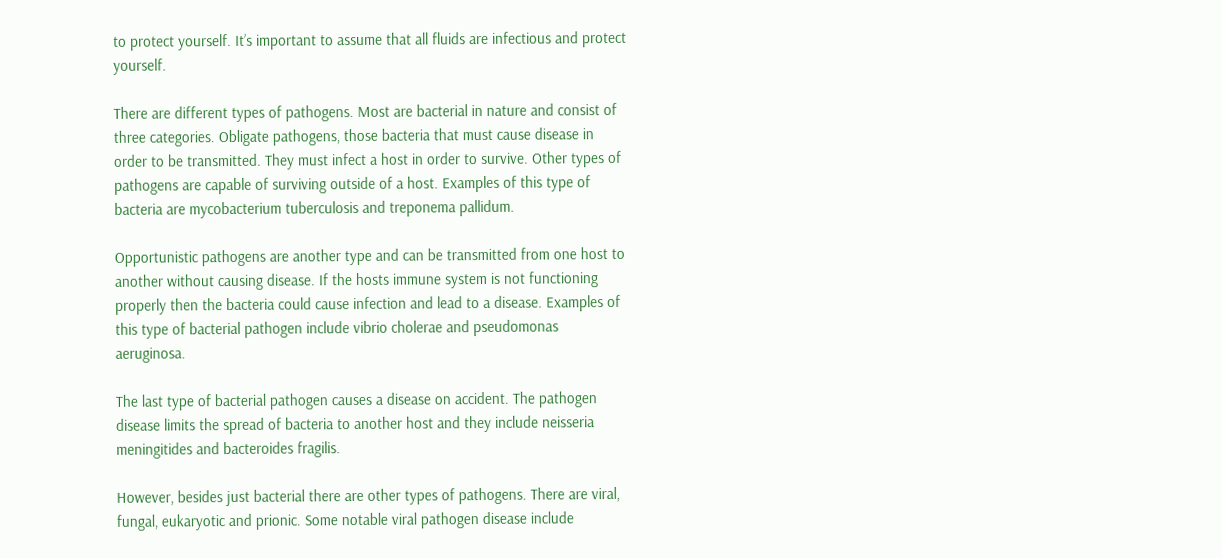to protect yourself. It’s important to assume that all fluids are infectious and protect yourself.

There are different types of pathogens. Most are bacterial in nature and consist of three categories. Obligate pathogens, those bacteria that must cause disease in order to be transmitted. They must infect a host in order to survive. Other types of pathogens are capable of surviving outside of a host. Examples of this type of bacteria are mycobacterium tuberculosis and treponema pallidum.

Opportunistic pathogens are another type and can be transmitted from one host to another without causing disease. If the hosts immune system is not functioning properly then the bacteria could cause infection and lead to a disease. Examples of this type of bacterial pathogen include vibrio cholerae and pseudomonas aeruginosa.

The last type of bacterial pathogen causes a disease on accident. The pathogen disease limits the spread of bacteria to another host and they include neisseria meningitides and bacteroides fragilis.

However, besides just bacterial there are other types of pathogens. There are viral, fungal, eukaryotic and prionic. Some notable viral pathogen disease include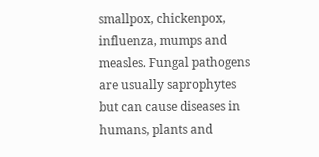smallpox, chickenpox, influenza, mumps and measles. Fungal pathogens are usually saprophytes but can cause diseases in humans, plants and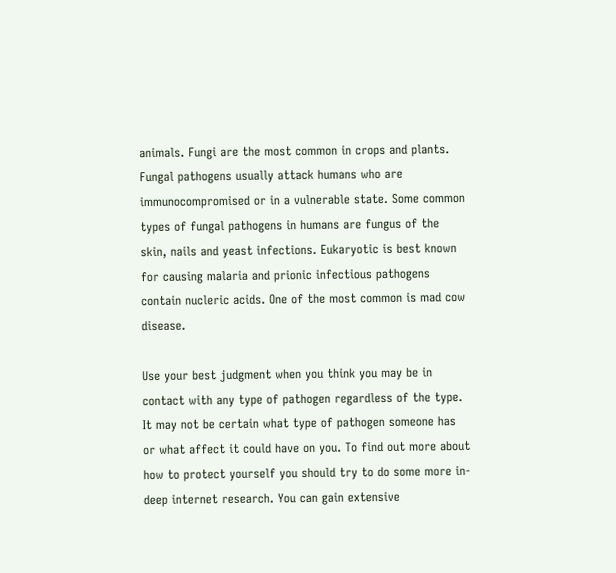animals. Fungi are the most common in crops and plants. Fungal pathogens usually attack humans who are immunocompromised or in a vulnerable state. Some common types of fungal pathogens in humans are fungus of the skin, nails and yeast infections. Eukaryotic is best known for causing malaria and prionic infectious pathogens contain nucleric acids. One of the most common is mad cow disease.

Use your best judgment when you think you may be in contact with any type of pathogen regardless of the type. It may not be certain what type of pathogen someone has or what affect it could have on you. To find out more about how to protect yourself you should try to do some more in-deep internet research. You can gain extensive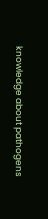knowledge about pathogens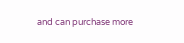and can purchase more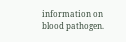information on blood pathogen.